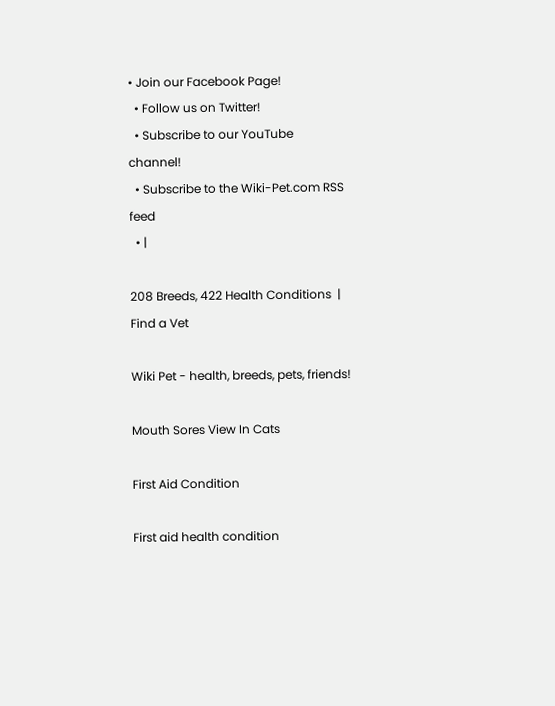• Join our Facebook Page!
  • Follow us on Twitter!
  • Subscribe to our YouTube channel!
  • Subscribe to the Wiki-Pet.com RSS feed
  • |

208 Breeds, 422 Health Conditions  |  Find a Vet

Wiki Pet - health, breeds, pets, friends!

Mouth Sores View In Cats

First Aid Condition

First aid health condition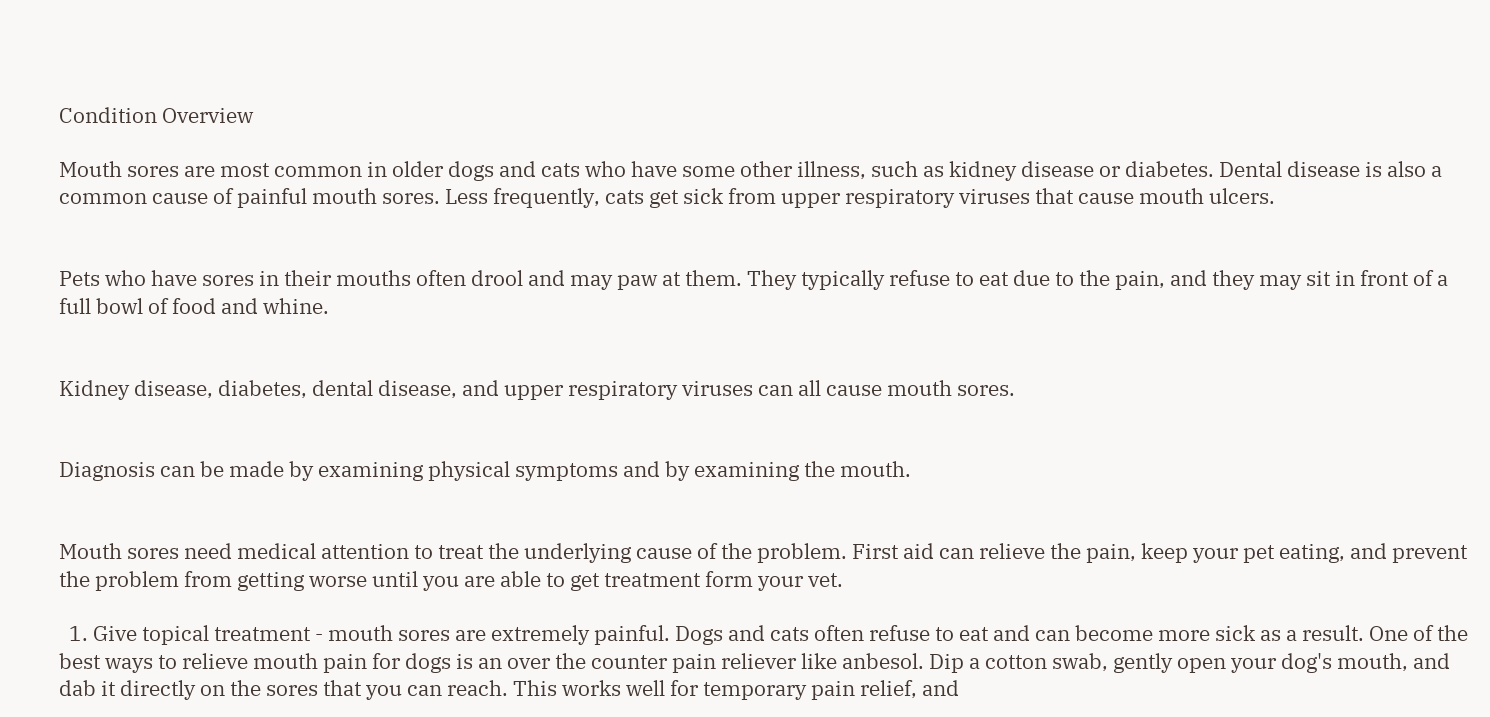Condition Overview

Mouth sores are most common in older dogs and cats who have some other illness, such as kidney disease or diabetes. Dental disease is also a common cause of painful mouth sores. Less frequently, cats get sick from upper respiratory viruses that cause mouth ulcers.


Pets who have sores in their mouths often drool and may paw at them. They typically refuse to eat due to the pain, and they may sit in front of a full bowl of food and whine.


Kidney disease, diabetes, dental disease, and upper respiratory viruses can all cause mouth sores.


Diagnosis can be made by examining physical symptoms and by examining the mouth.


Mouth sores need medical attention to treat the underlying cause of the problem. First aid can relieve the pain, keep your pet eating, and prevent the problem from getting worse until you are able to get treatment form your vet.

  1. Give topical treatment - mouth sores are extremely painful. Dogs and cats often refuse to eat and can become more sick as a result. One of the best ways to relieve mouth pain for dogs is an over the counter pain reliever like anbesol. Dip a cotton swab, gently open your dog's mouth, and dab it directly on the sores that you can reach. This works well for temporary pain relief, and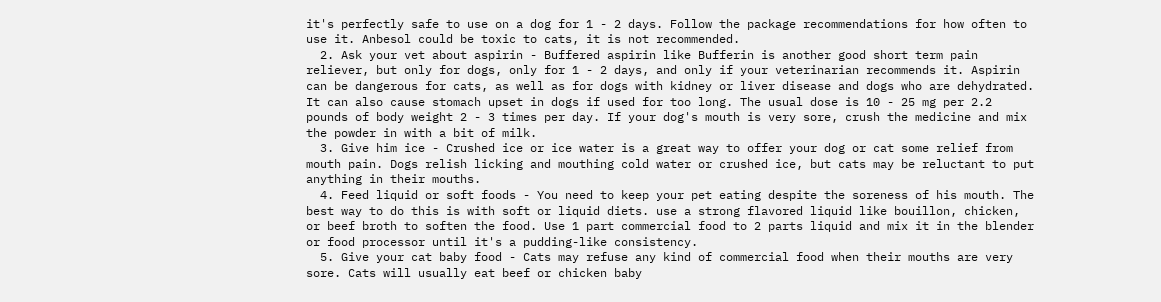it's perfectly safe to use on a dog for 1 - 2 days. Follow the package recommendations for how often to use it. Anbesol could be toxic to cats, it is not recommended.
  2. Ask your vet about aspirin - Buffered aspirin like Bufferin is another good short term pain reliever, but only for dogs, only for 1 - 2 days, and only if your veterinarian recommends it. Aspirin can be dangerous for cats, as well as for dogs with kidney or liver disease and dogs who are dehydrated. It can also cause stomach upset in dogs if used for too long. The usual dose is 10 - 25 mg per 2.2 pounds of body weight 2 - 3 times per day. If your dog's mouth is very sore, crush the medicine and mix the powder in with a bit of milk.
  3. Give him ice - Crushed ice or ice water is a great way to offer your dog or cat some relief from mouth pain. Dogs relish licking and mouthing cold water or crushed ice, but cats may be reluctant to put anything in their mouths.
  4. Feed liquid or soft foods - You need to keep your pet eating despite the soreness of his mouth. The best way to do this is with soft or liquid diets. use a strong flavored liquid like bouillon, chicken, or beef broth to soften the food. Use 1 part commercial food to 2 parts liquid and mix it in the blender or food processor until it's a pudding-like consistency.
  5. Give your cat baby food - Cats may refuse any kind of commercial food when their mouths are very sore. Cats will usually eat beef or chicken baby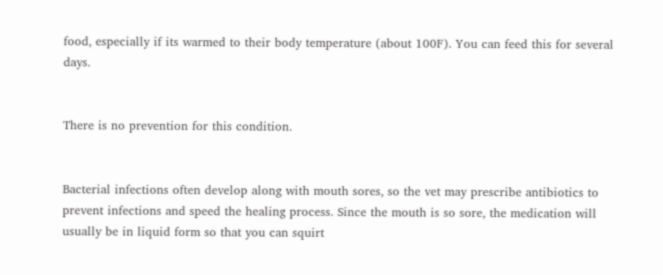food, especially if its warmed to their body temperature (about 100F). You can feed this for several days.


There is no prevention for this condition.


Bacterial infections often develop along with mouth sores, so the vet may prescribe antibiotics to prevent infections and speed the healing process. Since the mouth is so sore, the medication will usually be in liquid form so that you can squirt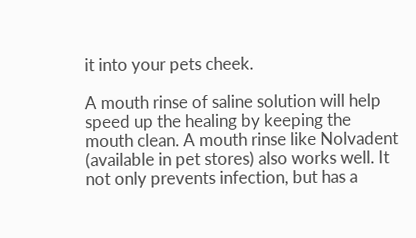it into your pets cheek.

A mouth rinse of saline solution will help speed up the healing by keeping the mouth clean. A mouth rinse like Nolvadent (available in pet stores) also works well. It not only prevents infection, but has a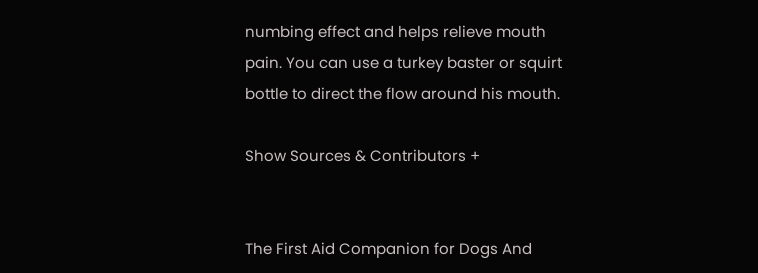numbing effect and helps relieve mouth pain. You can use a turkey baster or squirt bottle to direct the flow around his mouth.

Show Sources & Contributors +


The First Aid Companion for Dogs And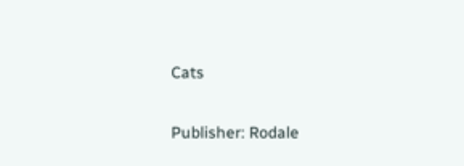Cats

Publisher: Rodale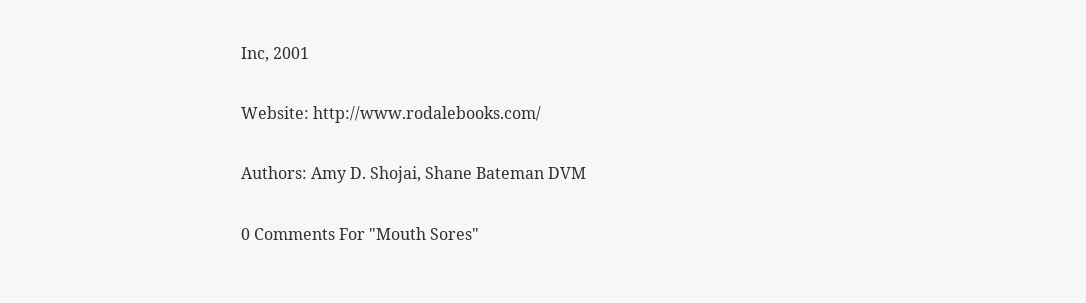Inc, 2001

Website: http://www.rodalebooks.com/

Authors: Amy D. Shojai, Shane Bateman DVM

0 Comments For "Mouth Sores"